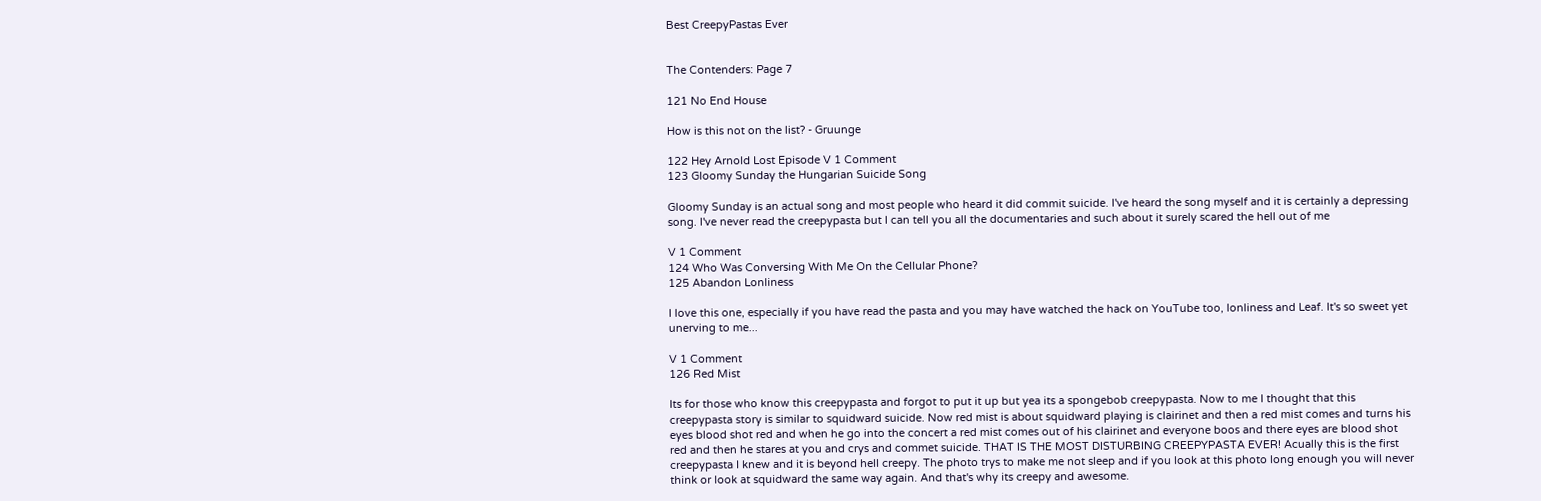Best CreepyPastas Ever


The Contenders: Page 7

121 No End House

How is this not on the list? - Gruunge

122 Hey Arnold Lost Episode V 1 Comment
123 Gloomy Sunday the Hungarian Suicide Song

Gloomy Sunday is an actual song and most people who heard it did commit suicide. I've heard the song myself and it is certainly a depressing song. I've never read the creepypasta but I can tell you all the documentaries and such about it surely scared the hell out of me

V 1 Comment
124 Who Was Conversing With Me On the Cellular Phone?
125 Abandon Lonliness

I love this one, especially if you have read the pasta and you may have watched the hack on YouTube too, lonliness and Leaf. It's so sweet yet unerving to me...

V 1 Comment
126 Red Mist

Its for those who know this creepypasta and forgot to put it up but yea its a spongebob creepypasta. Now to me I thought that this creepypasta story is similar to squidward suicide. Now red mist is about squidward playing is clairinet and then a red mist comes and turns his eyes blood shot red and when he go into the concert a red mist comes out of his clairinet and everyone boos and there eyes are blood shot red and then he stares at you and crys and commet suicide. THAT IS THE MOST DISTURBING CREEPYPASTA EVER! Acually this is the first creepypasta I knew and it is beyond hell creepy. The photo trys to make me not sleep and if you look at this photo long enough you will never think or look at squidward the same way again. And that's why its creepy and awesome.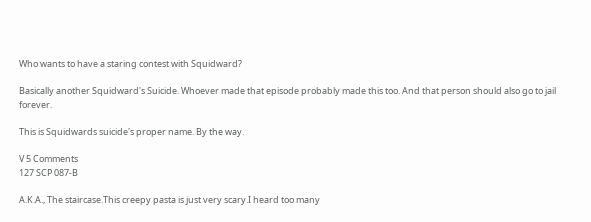Who wants to have a staring contest with Squidward?

Basically another Squidward's Suicide. Whoever made that episode probably made this too. And that person should also go to jail forever.

This is Squidwards suicide's proper name. By the way.

V 5 Comments
127 SCP 087-B

A.K.A., The staircase.This creepy pasta is just very scary.I heard too many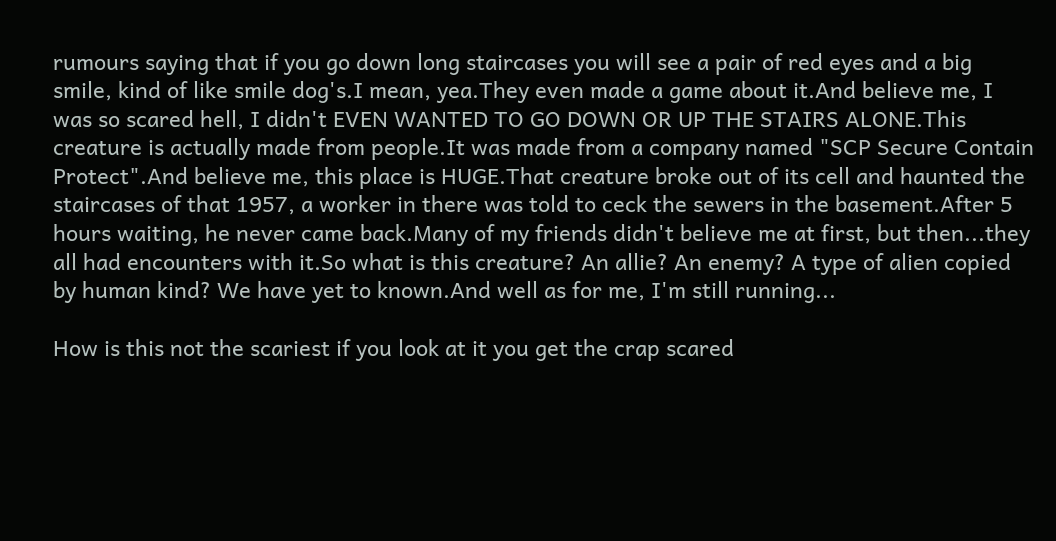rumours saying that if you go down long staircases you will see a pair of red eyes and a big smile, kind of like smile dog's.I mean, yea.They even made a game about it.And believe me, I was so scared hell, I didn't EVEN WANTED TO GO DOWN OR UP THE STAIRS ALONE.This creature is actually made from people.It was made from a company named "SCP Secure Contain Protect".And believe me, this place is HUGE.That creature broke out of its cell and haunted the staircases of that 1957, a worker in there was told to ceck the sewers in the basement.After 5 hours waiting, he never came back.Many of my friends didn't believe me at first, but then...they all had encounters with it.So what is this creature? An allie? An enemy? A type of alien copied by human kind? We have yet to known.And well as for me, I'm still running...

How is this not the scariest if you look at it you get the crap scared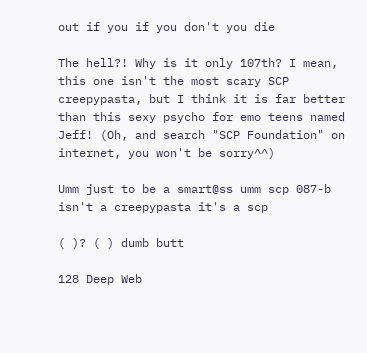out if you if you don't you die

The hell?! Why is it only 107th? I mean, this one isn't the most scary SCP creepypasta, but I think it is far better than this sexy psycho for emo teens named Jeff! (Oh, and search "SCP Foundation" on internet, you won't be sorry^^)

Umm just to be a smart@ss umm scp 087-b isn't a creepypasta it's a scp

( )? ( ) dumb butt

128 Deep Web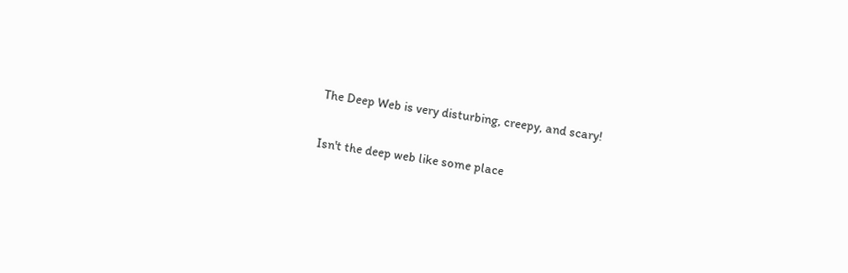The Deep Web is very disturbing, creepy, and scary!

Isn't the deep web like some place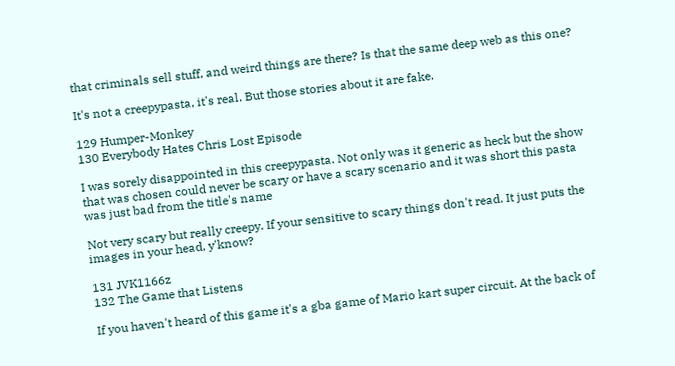that criminals sell stuff, and weird things are there? Is that the same deep web as this one?

It's not a creepypasta, it's real. But those stories about it are fake.

129 Humper-Monkey
130 Everybody Hates Chris Lost Episode

I was sorely disappointed in this creepypasta. Not only was it generic as heck but the show that was chosen could never be scary or have a scary scenario and it was short this pasta was just bad from the title's name

Not very scary but really creepy. If your sensitive to scary things don't read. It just puts the images in your head, y'know?

131 JVK1166z
132 The Game that Listens

If you haven't heard of this game it's a gba game of Mario kart super circuit. At the back of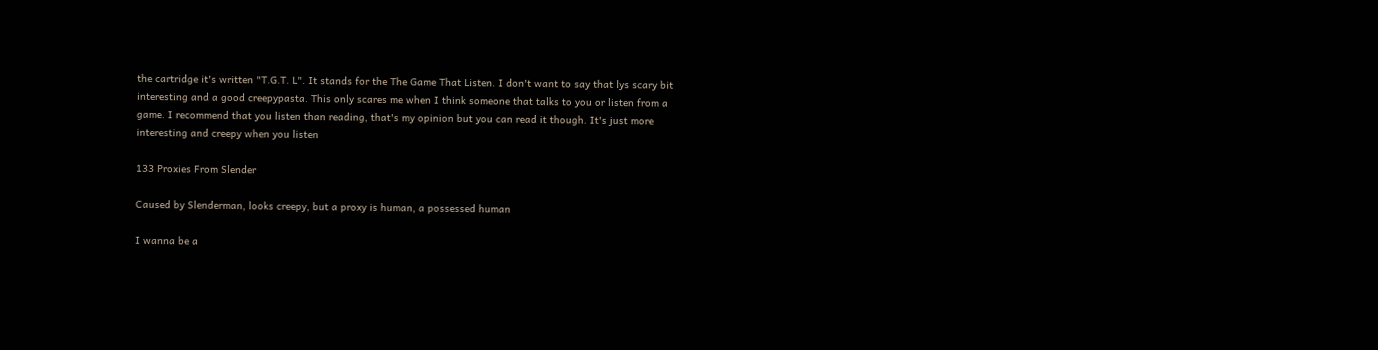the cartridge it's written "T.G.T. L". It stands for the The Game That Listen. I don't want to say that lys scary bit interesting and a good creepypasta. This only scares me when I think someone that talks to you or listen from a game. I recommend that you listen than reading, that's my opinion but you can read it though. It's just more interesting and creepy when you listen

133 Proxies From Slender

Caused by Slenderman, looks creepy, but a proxy is human, a possessed human

I wanna be a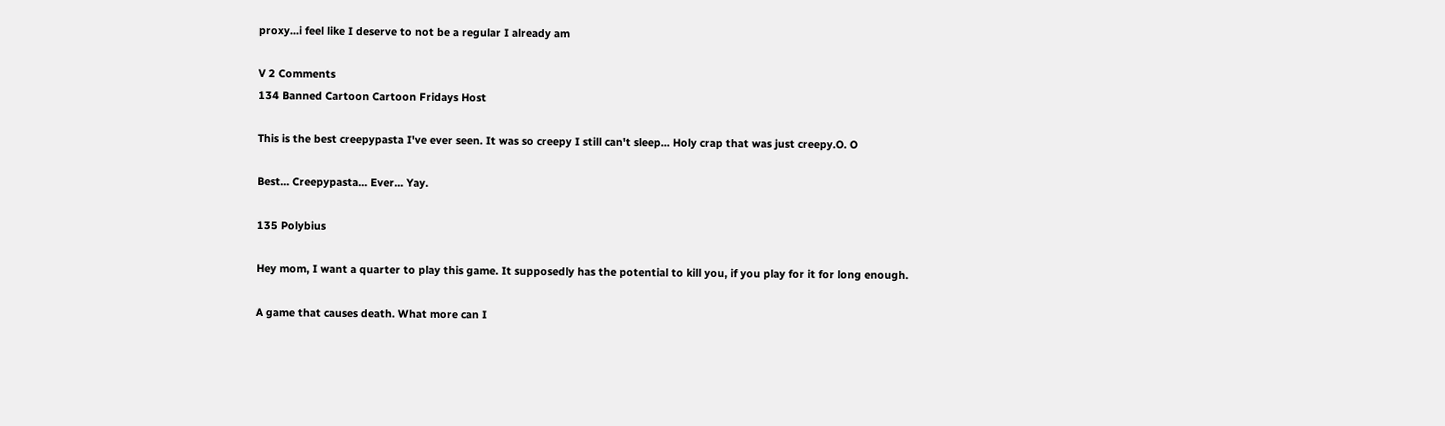proxy...i feel like I deserve to not be a regular I already am

V 2 Comments
134 Banned Cartoon Cartoon Fridays Host

This is the best creepypasta I've ever seen. It was so creepy I still can't sleep... Holy crap that was just creepy.O. O

Best... Creepypasta... Ever... Yay.

135 Polybius

Hey mom, I want a quarter to play this game. It supposedly has the potential to kill you, if you play for it for long enough.

A game that causes death. What more can I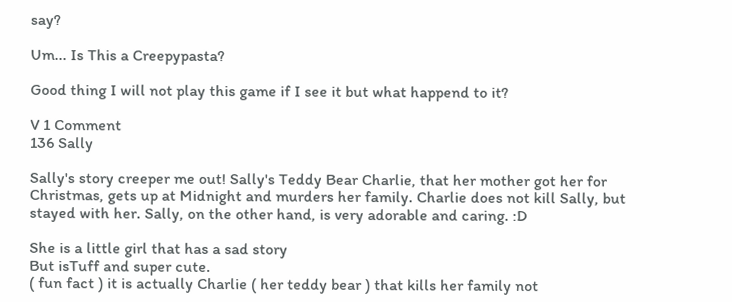say?

Um... Is This a Creepypasta?

Good thing I will not play this game if I see it but what happend to it?

V 1 Comment
136 Sally

Sally's story creeper me out! Sally's Teddy Bear Charlie, that her mother got her for Christmas, gets up at Midnight and murders her family. Charlie does not kill Sally, but stayed with her. Sally, on the other hand, is very adorable and caring. :D

She is a little girl that has a sad story
But isTuff and super cute.
( fun fact ) it is actually Charlie ( her teddy bear ) that kills her family not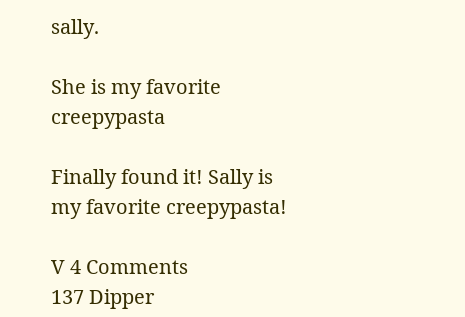sally.

She is my favorite creepypasta

Finally found it! Sally is my favorite creepypasta!

V 4 Comments
137 Dipper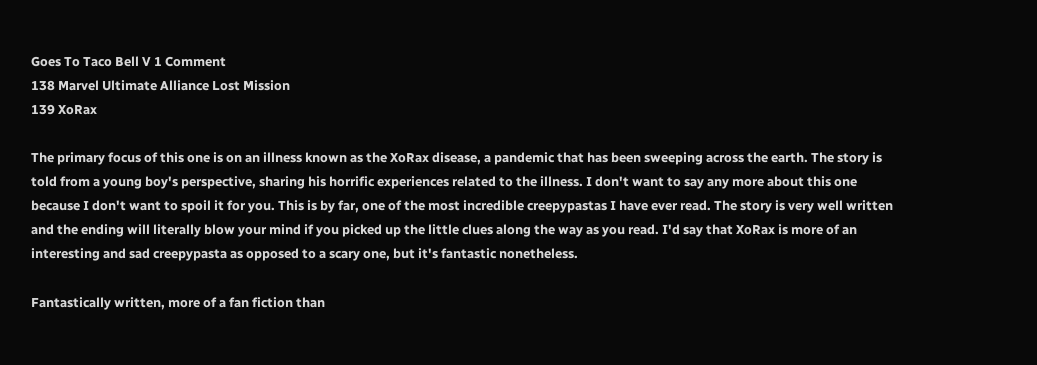Goes To Taco Bell V 1 Comment
138 Marvel Ultimate Alliance Lost Mission
139 XoRax

The primary focus of this one is on an illness known as the XoRax disease, a pandemic that has been sweeping across the earth. The story is told from a young boy's perspective, sharing his horrific experiences related to the illness. I don't want to say any more about this one because I don't want to spoil it for you. This is by far, one of the most incredible creepypastas I have ever read. The story is very well written and the ending will literally blow your mind if you picked up the little clues along the way as you read. I'd say that XoRax is more of an interesting and sad creepypasta as opposed to a scary one, but it's fantastic nonetheless.

Fantastically written, more of a fan fiction than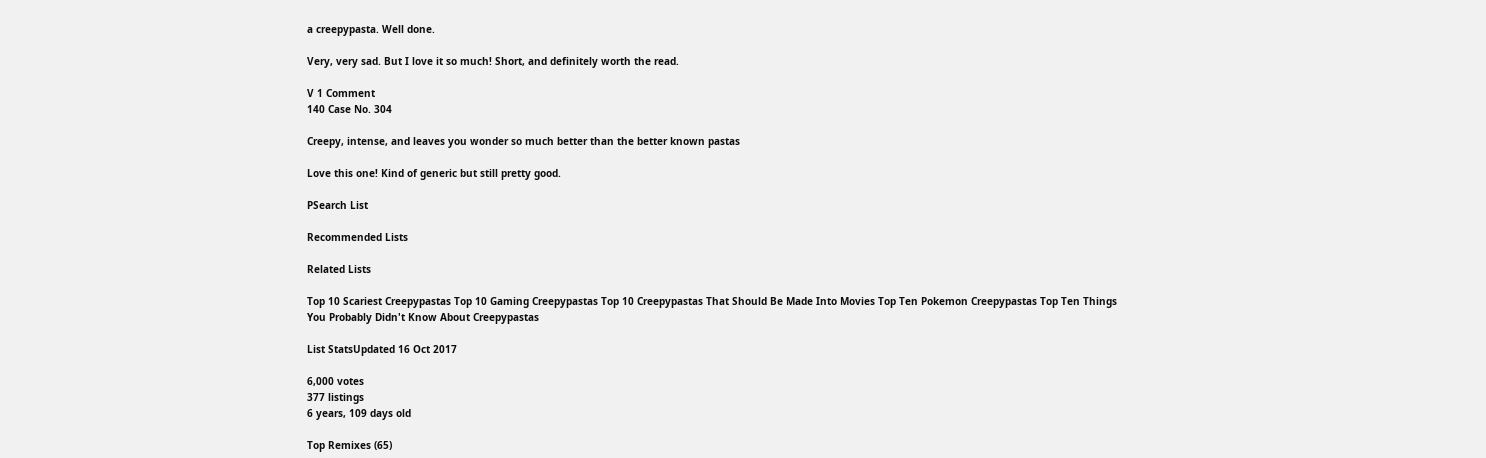a creepypasta. Well done.

Very, very sad. But I love it so much! Short, and definitely worth the read.

V 1 Comment
140 Case No. 304

Creepy, intense, and leaves you wonder so much better than the better known pastas

Love this one! Kind of generic but still pretty good.

PSearch List

Recommended Lists

Related Lists

Top 10 Scariest Creepypastas Top 10 Gaming Creepypastas Top 10 Creepypastas That Should Be Made Into Movies Top Ten Pokemon Creepypastas Top Ten Things You Probably Didn't Know About Creepypastas

List StatsUpdated 16 Oct 2017

6,000 votes
377 listings
6 years, 109 days old

Top Remixes (65)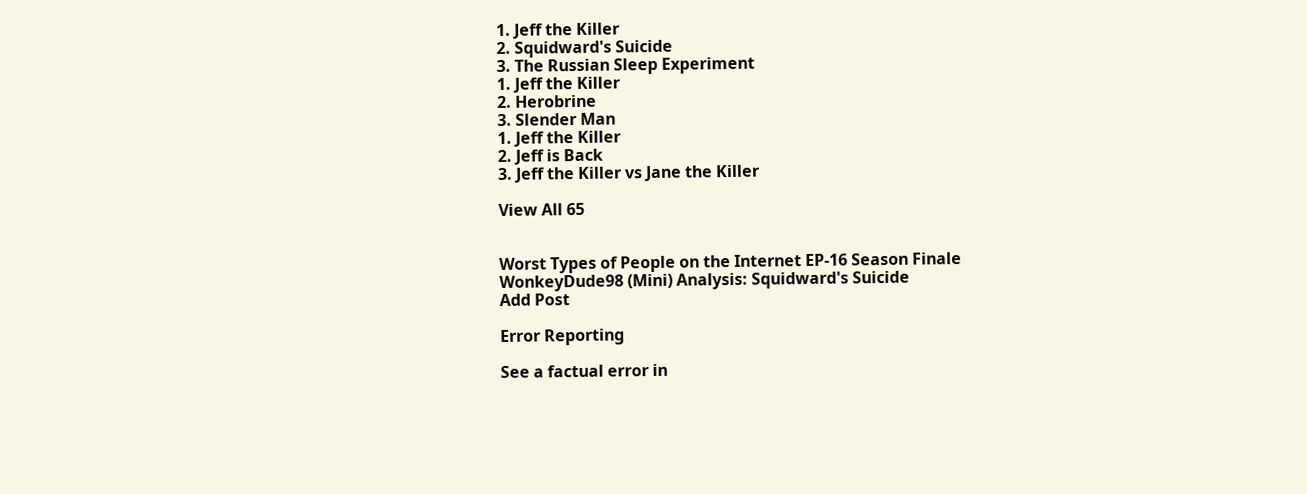1. Jeff the Killer
2. Squidward's Suicide
3. The Russian Sleep Experiment
1. Jeff the Killer
2. Herobrine
3. Slender Man
1. Jeff the Killer
2. Jeff is Back
3. Jeff the Killer vs Jane the Killer

View All 65


Worst Types of People on the Internet EP-16 Season Finale
WonkeyDude98 (Mini) Analysis: Squidward's Suicide
Add Post

Error Reporting

See a factual error in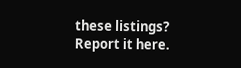these listings? Report it here.